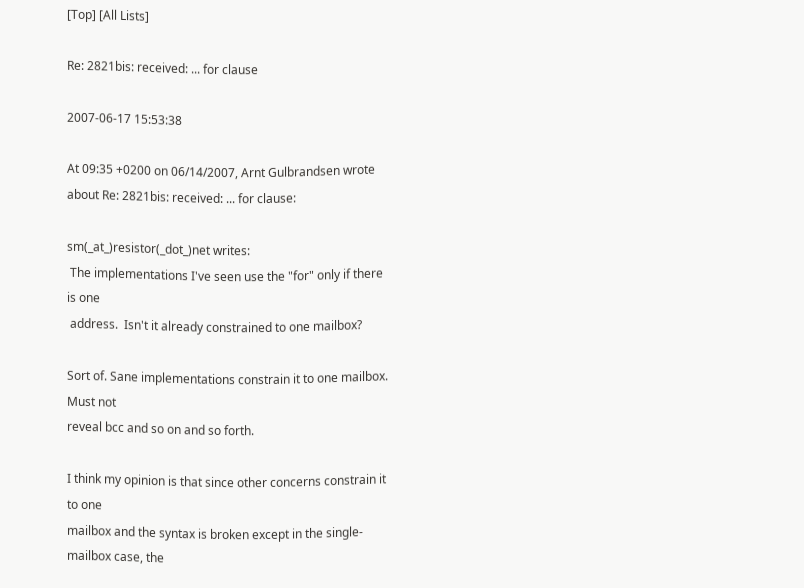[Top] [All Lists]

Re: 2821bis: received: ... for clause

2007-06-17 15:53:38

At 09:35 +0200 on 06/14/2007, Arnt Gulbrandsen wrote about Re: 2821bis: received: ... for clause:

sm(_at_)resistor(_dot_)net writes:
 The implementations I've seen use the "for" only if there is one
 address.  Isn't it already constrained to one mailbox?

Sort of. Sane implementations constrain it to one mailbox. Must not
reveal bcc and so on and so forth.

I think my opinion is that since other concerns constrain it to one
mailbox and the syntax is broken except in the single-mailbox case, the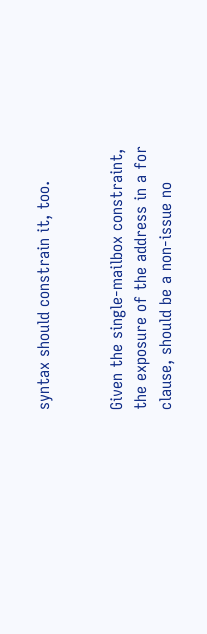syntax should constrain it, too.


Given the single-mailbox constraint, the exposure of the address in a for clause, should be a non-issue no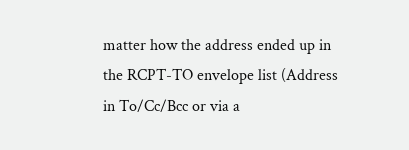matter how the address ended up in the RCPT-TO envelope list (Address in To/Cc/Bcc or via a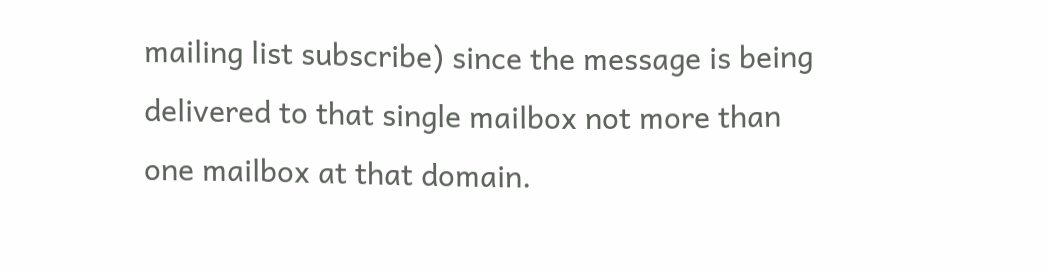mailing list subscribe) since the message is being delivered to that single mailbox not more than one mailbox at that domain.